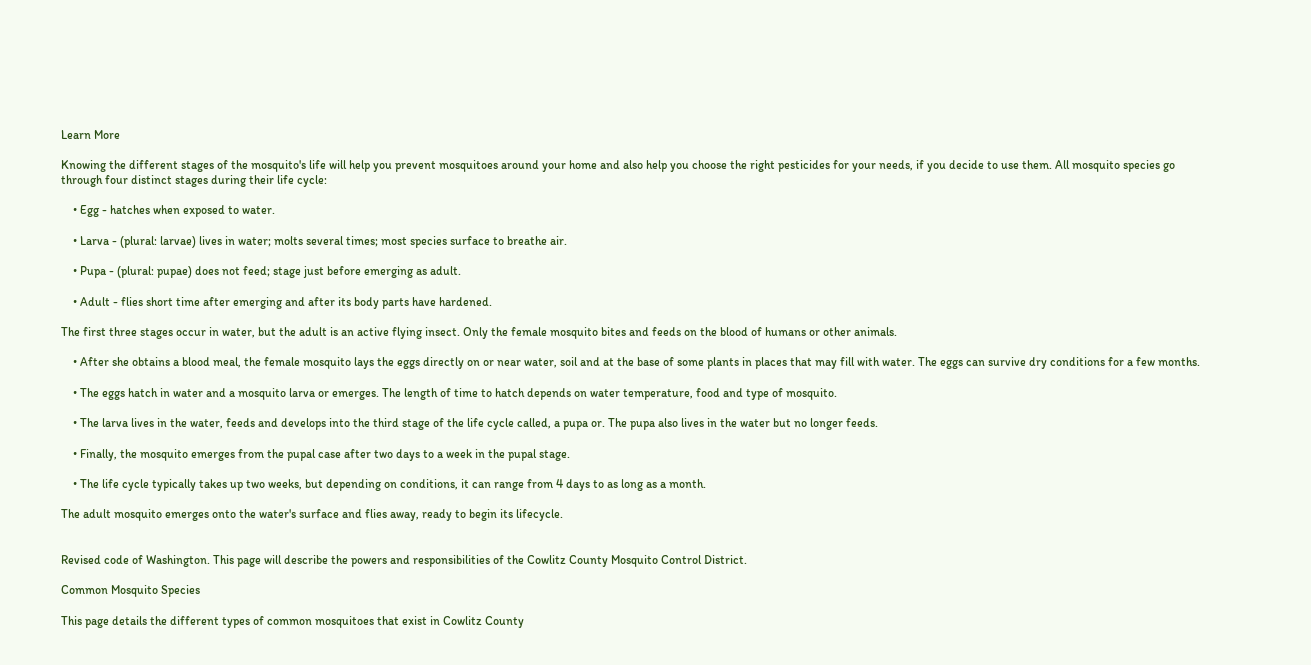Learn More

Knowing the different stages of the mosquito's life will help you prevent mosquitoes around your home and also help you choose the right pesticides for your needs, if you decide to use them. All mosquito species go through four distinct stages during their life cycle:

    • Egg - hatches when exposed to water.

    • Larva - (plural: larvae) lives in water; molts several times; most species surface to breathe air.

    • Pupa - (plural: pupae) does not feed; stage just before emerging as adult.

    • Adult - flies short time after emerging and after its body parts have hardened.

The first three stages occur in water, but the adult is an active flying insect. Only the female mosquito bites and feeds on the blood of humans or other animals.

    • After she obtains a blood meal, the female mosquito lays the eggs directly on or near water, soil and at the base of some plants in places that may fill with water. The eggs can survive dry conditions for a few months.

    • The eggs hatch in water and a mosquito larva or emerges. The length of time to hatch depends on water temperature, food and type of mosquito.

    • The larva lives in the water, feeds and develops into the third stage of the life cycle called, a pupa or. The pupa also lives in the water but no longer feeds.

    • Finally, the mosquito emerges from the pupal case after two days to a week in the pupal stage.

    • The life cycle typically takes up two weeks, but depending on conditions, it can range from 4 days to as long as a month.

The adult mosquito emerges onto the water's surface and flies away, ready to begin its lifecycle.


Revised code of Washington. This page will describe the powers and responsibilities of the Cowlitz County Mosquito Control District.

Common Mosquito Species

This page details the different types of common mosquitoes that exist in Cowlitz County